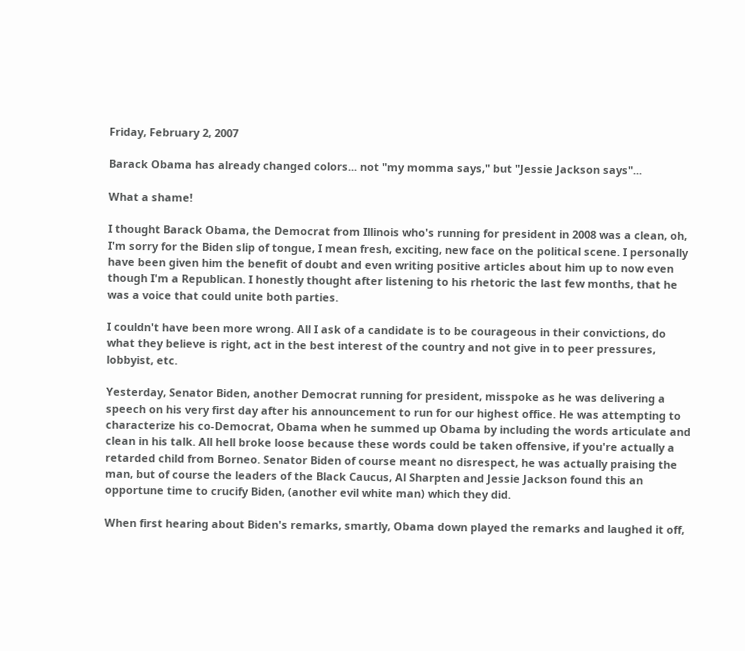Friday, February 2, 2007

Barack Obama has already changed colors... not "my momma says," but "Jessie Jackson says"...

What a shame!

I thought Barack Obama, the Democrat from Illinois who's running for president in 2008 was a clean, oh, I'm sorry for the Biden slip of tongue, I mean fresh, exciting, new face on the political scene. I personally have been given him the benefit of doubt and even writing positive articles about him up to now even though I'm a Republican. I honestly thought after listening to his rhetoric the last few months, that he was a voice that could unite both parties.

I couldn't have been more wrong. All I ask of a candidate is to be courageous in their convictions, do what they believe is right, act in the best interest of the country and not give in to peer pressures, lobbyist, etc.

Yesterday, Senator Biden, another Democrat running for president, misspoke as he was delivering a speech on his very first day after his announcement to run for our highest office. He was attempting to characterize his co-Democrat, Obama when he summed up Obama by including the words articulate and clean in his talk. All hell broke loose because these words could be taken offensive, if you're actually a retarded child from Borneo. Senator Biden of course meant no disrespect, he was actually praising the man, but of course the leaders of the Black Caucus, Al Sharpten and Jessie Jackson found this an opportune time to crucify Biden, (another evil white man) which they did.

When first hearing about Biden's remarks, smartly, Obama down played the remarks and laughed it off,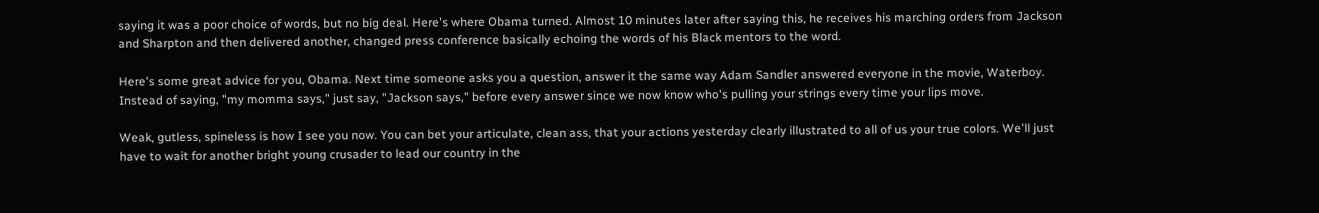saying it was a poor choice of words, but no big deal. Here's where Obama turned. Almost 10 minutes later after saying this, he receives his marching orders from Jackson and Sharpton and then delivered another, changed press conference basically echoing the words of his Black mentors to the word.

Here's some great advice for you, Obama. Next time someone asks you a question, answer it the same way Adam Sandler answered everyone in the movie, Waterboy. Instead of saying, "my momma says," just say, "Jackson says," before every answer since we now know who's pulling your strings every time your lips move.

Weak, gutless, spineless is how I see you now. You can bet your articulate, clean ass, that your actions yesterday clearly illustrated to all of us your true colors. We'll just have to wait for another bright young crusader to lead our country in the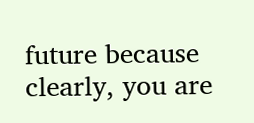future because clearly, you are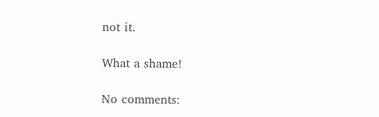not it.

What a shame!

No comments: